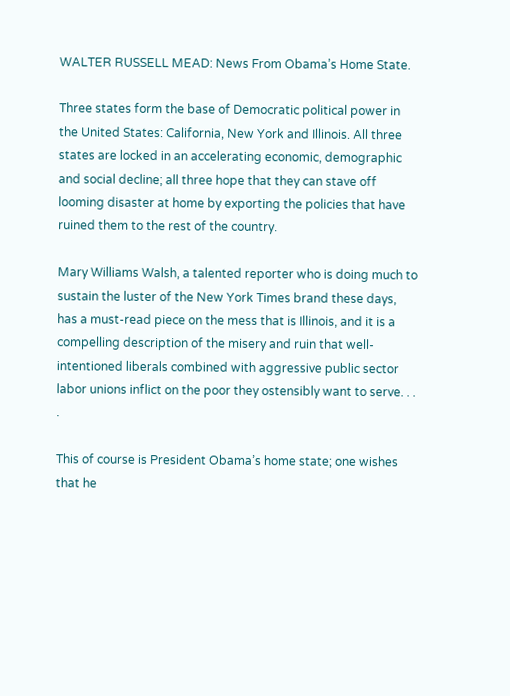WALTER RUSSELL MEAD: News From Obama’s Home State.

Three states form the base of Democratic political power in the United States: California, New York and Illinois. All three states are locked in an accelerating economic, demographic and social decline; all three hope that they can stave off looming disaster at home by exporting the policies that have ruined them to the rest of the country.

Mary Williams Walsh, a talented reporter who is doing much to sustain the luster of the New York Times brand these days, has a must-read piece on the mess that is Illinois, and it is a compelling description of the misery and ruin that well-intentioned liberals combined with aggressive public sector labor unions inflict on the poor they ostensibly want to serve. . . .

This of course is President Obama’s home state; one wishes that he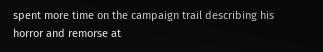spent more time on the campaign trail describing his horror and remorse at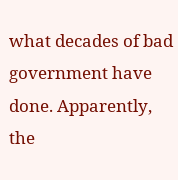what decades of bad government have done. Apparently, the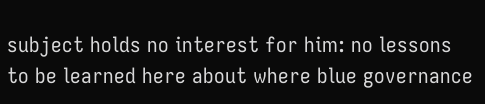subject holds no interest for him: no lessons to be learned here about where blue governance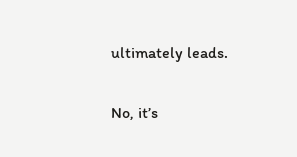ultimately leads.

No, it’s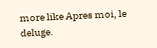more like Apres moi, le deluge.